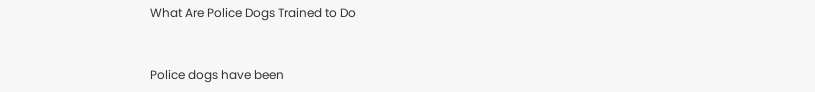What Are Police Dogs Trained to Do


Police dogs have been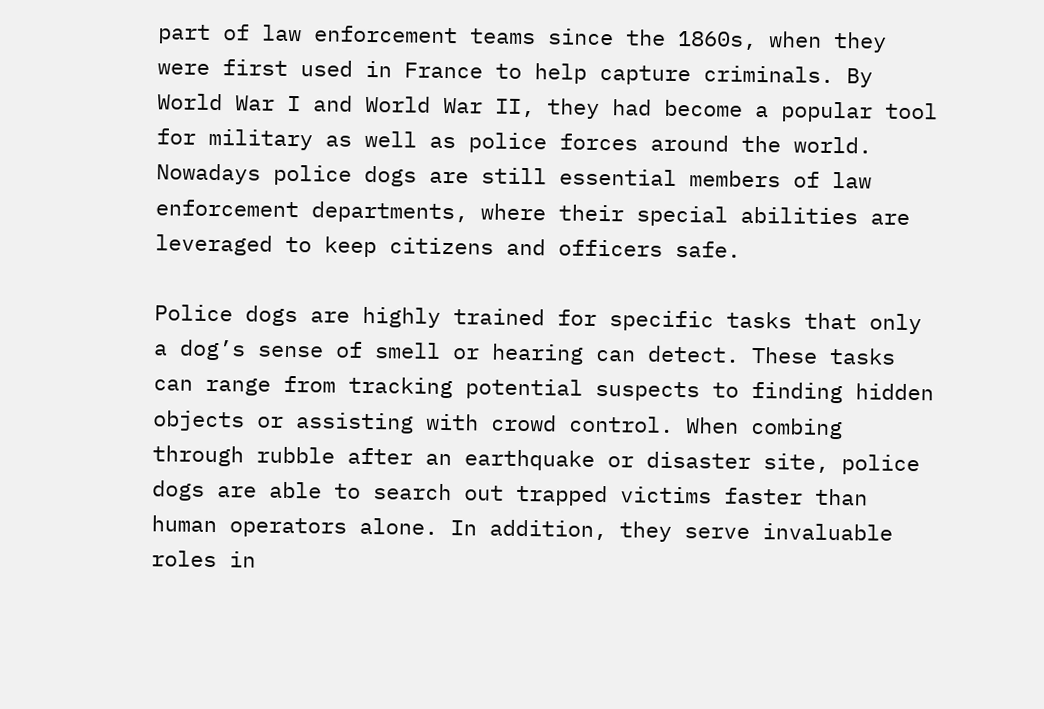part of law enforcement teams since the 1860s, when they were first used in France to help capture criminals. By World War I and World War II, they had become a popular tool for military as well as police forces around the world. Nowadays police dogs are still essential members of law enforcement departments, where their special abilities are leveraged to keep citizens and officers safe.

Police dogs are highly trained for specific tasks that only a dog’s sense of smell or hearing can detect. These tasks can range from tracking potential suspects to finding hidden objects or assisting with crowd control. When combing through rubble after an earthquake or disaster site, police dogs are able to search out trapped victims faster than human operators alone. In addition, they serve invaluable roles in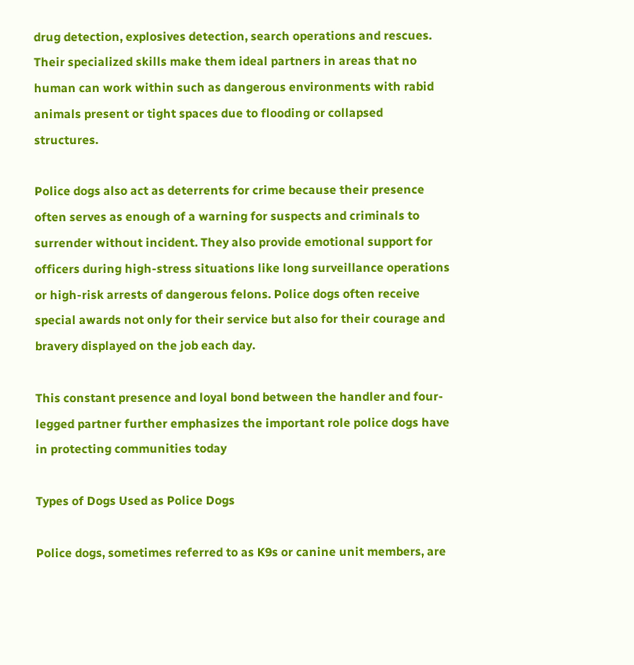drug detection, explosives detection, search operations and rescues. Their specialized skills make them ideal partners in areas that no human can work within such as dangerous environments with rabid animals present or tight spaces due to flooding or collapsed structures.

Police dogs also act as deterrents for crime because their presence often serves as enough of a warning for suspects and criminals to surrender without incident. They also provide emotional support for officers during high-stress situations like long surveillance operations or high-risk arrests of dangerous felons. Police dogs often receive special awards not only for their service but also for their courage and bravery displayed on the job each day.

This constant presence and loyal bond between the handler and four-legged partner further emphasizes the important role police dogs have in protecting communities today

Types of Dogs Used as Police Dogs

Police dogs, sometimes referred to as K9s or canine unit members, are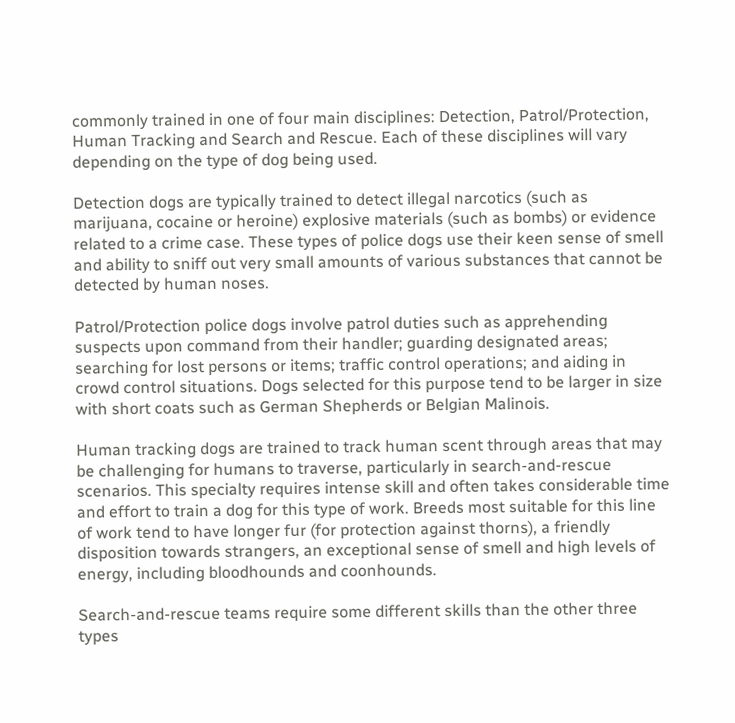commonly trained in one of four main disciplines: Detection, Patrol/Protection, Human Tracking and Search and Rescue. Each of these disciplines will vary depending on the type of dog being used.

Detection dogs are typically trained to detect illegal narcotics (such as marijuana, cocaine or heroine) explosive materials (such as bombs) or evidence related to a crime case. These types of police dogs use their keen sense of smell and ability to sniff out very small amounts of various substances that cannot be detected by human noses.

Patrol/Protection police dogs involve patrol duties such as apprehending suspects upon command from their handler; guarding designated areas; searching for lost persons or items; traffic control operations; and aiding in crowd control situations. Dogs selected for this purpose tend to be larger in size with short coats such as German Shepherds or Belgian Malinois.

Human tracking dogs are trained to track human scent through areas that may be challenging for humans to traverse, particularly in search-and-rescue scenarios. This specialty requires intense skill and often takes considerable time and effort to train a dog for this type of work. Breeds most suitable for this line of work tend to have longer fur (for protection against thorns), a friendly disposition towards strangers, an exceptional sense of smell and high levels of energy, including bloodhounds and coonhounds.

Search-and-rescue teams require some different skills than the other three types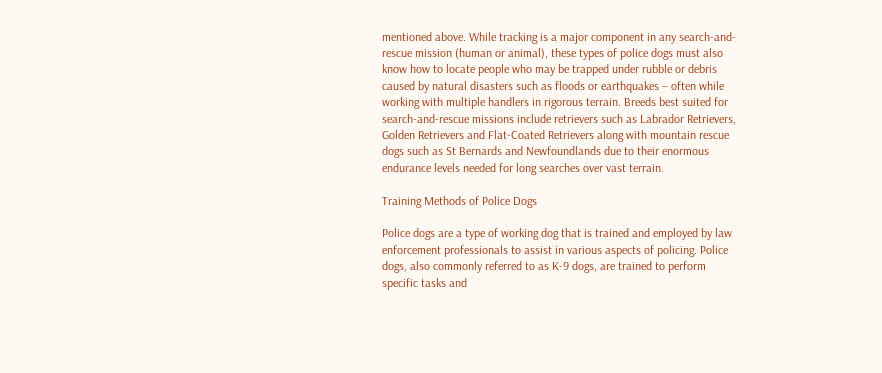mentioned above. While tracking is a major component in any search-and-rescue mission (human or animal), these types of police dogs must also know how to locate people who may be trapped under rubble or debris caused by natural disasters such as floods or earthquakes – often while working with multiple handlers in rigorous terrain. Breeds best suited for search-and-rescue missions include retrievers such as Labrador Retrievers, Golden Retrievers and Flat-Coated Retrievers along with mountain rescue dogs such as St Bernards and Newfoundlands due to their enormous endurance levels needed for long searches over vast terrain.

Training Methods of Police Dogs

Police dogs are a type of working dog that is trained and employed by law enforcement professionals to assist in various aspects of policing. Police dogs, also commonly referred to as K-9 dogs, are trained to perform specific tasks and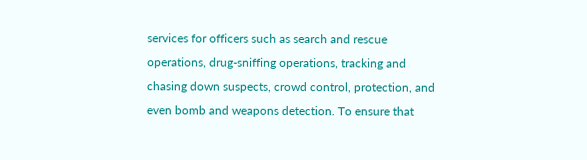services for officers such as search and rescue operations, drug-sniffing operations, tracking and chasing down suspects, crowd control, protection, and even bomb and weapons detection. To ensure that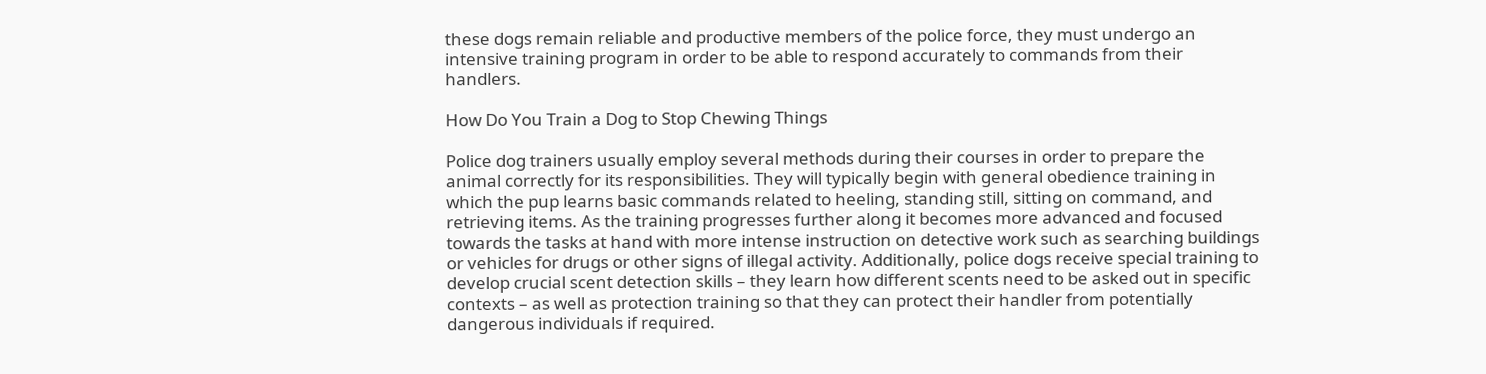these dogs remain reliable and productive members of the police force, they must undergo an intensive training program in order to be able to respond accurately to commands from their handlers.

How Do You Train a Dog to Stop Chewing Things

Police dog trainers usually employ several methods during their courses in order to prepare the animal correctly for its responsibilities. They will typically begin with general obedience training in which the pup learns basic commands related to heeling, standing still, sitting on command, and retrieving items. As the training progresses further along it becomes more advanced and focused towards the tasks at hand with more intense instruction on detective work such as searching buildings or vehicles for drugs or other signs of illegal activity. Additionally, police dogs receive special training to develop crucial scent detection skills – they learn how different scents need to be asked out in specific contexts – as well as protection training so that they can protect their handler from potentially dangerous individuals if required.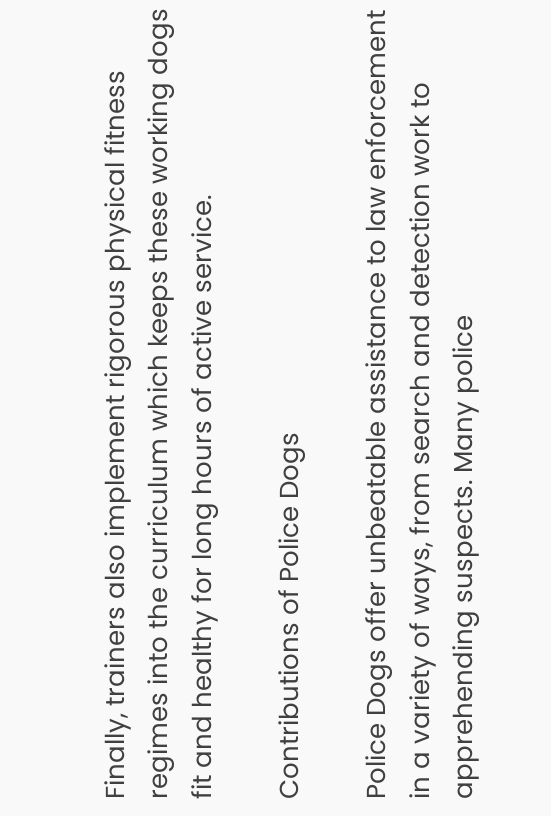Finally, trainers also implement rigorous physical fitness regimes into the curriculum which keeps these working dogs fit and healthy for long hours of active service.

Contributions of Police Dogs

Police Dogs offer unbeatable assistance to law enforcement in a variety of ways, from search and detection work to apprehending suspects. Many police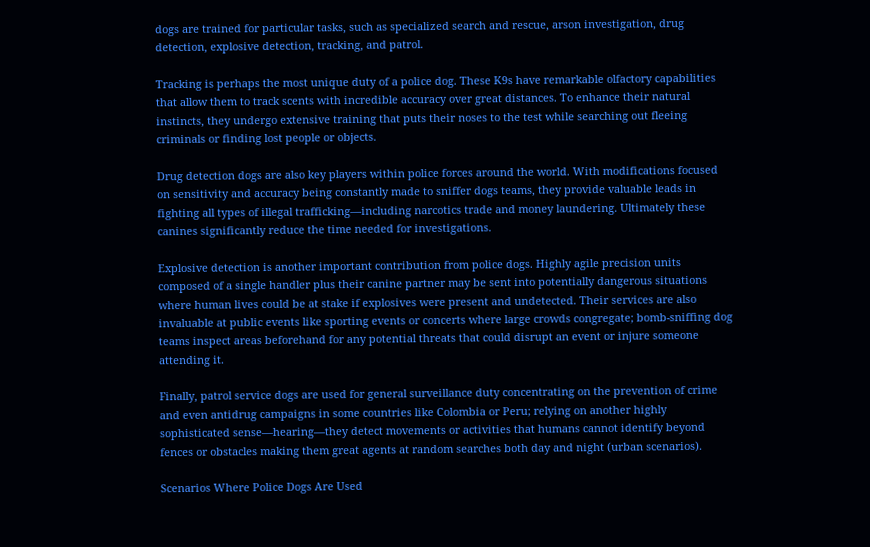dogs are trained for particular tasks, such as specialized search and rescue, arson investigation, drug detection, explosive detection, tracking, and patrol.

Tracking is perhaps the most unique duty of a police dog. These K9s have remarkable olfactory capabilities that allow them to track scents with incredible accuracy over great distances. To enhance their natural instincts, they undergo extensive training that puts their noses to the test while searching out fleeing criminals or finding lost people or objects.

Drug detection dogs are also key players within police forces around the world. With modifications focused on sensitivity and accuracy being constantly made to sniffer dogs teams, they provide valuable leads in fighting all types of illegal trafficking—including narcotics trade and money laundering. Ultimately these canines significantly reduce the time needed for investigations.

Explosive detection is another important contribution from police dogs. Highly agile precision units composed of a single handler plus their canine partner may be sent into potentially dangerous situations where human lives could be at stake if explosives were present and undetected. Their services are also invaluable at public events like sporting events or concerts where large crowds congregate; bomb-sniffing dog teams inspect areas beforehand for any potential threats that could disrupt an event or injure someone attending it.

Finally, patrol service dogs are used for general surveillance duty concentrating on the prevention of crime and even antidrug campaigns in some countries like Colombia or Peru; relying on another highly sophisticated sense—hearing—they detect movements or activities that humans cannot identify beyond fences or obstacles making them great agents at random searches both day and night (urban scenarios).

Scenarios Where Police Dogs Are Used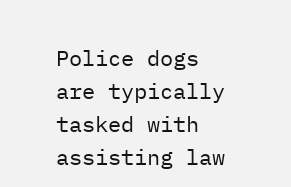Police dogs are typically tasked with assisting law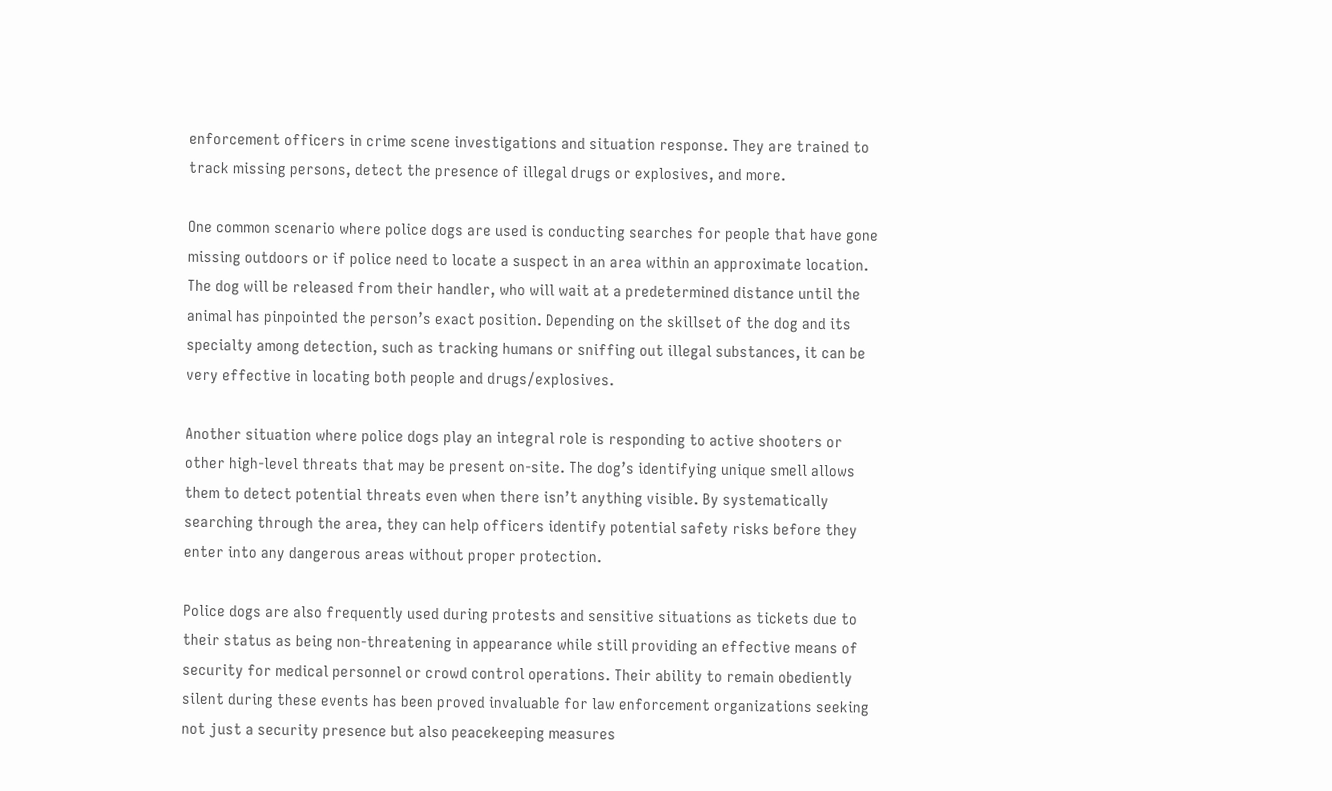enforcement officers in crime scene investigations and situation response. They are trained to track missing persons, detect the presence of illegal drugs or explosives, and more.

One common scenario where police dogs are used is conducting searches for people that have gone missing outdoors or if police need to locate a suspect in an area within an approximate location. The dog will be released from their handler, who will wait at a predetermined distance until the animal has pinpointed the person’s exact position. Depending on the skillset of the dog and its specialty among detection, such as tracking humans or sniffing out illegal substances, it can be very effective in locating both people and drugs/explosives.

Another situation where police dogs play an integral role is responding to active shooters or other high-level threats that may be present on-site. The dog’s identifying unique smell allows them to detect potential threats even when there isn’t anything visible. By systematically searching through the area, they can help officers identify potential safety risks before they enter into any dangerous areas without proper protection.

Police dogs are also frequently used during protests and sensitive situations as tickets due to their status as being non-threatening in appearance while still providing an effective means of security for medical personnel or crowd control operations. Their ability to remain obediently silent during these events has been proved invaluable for law enforcement organizations seeking not just a security presence but also peacekeeping measures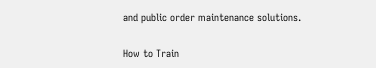and public order maintenance solutions.

How to Train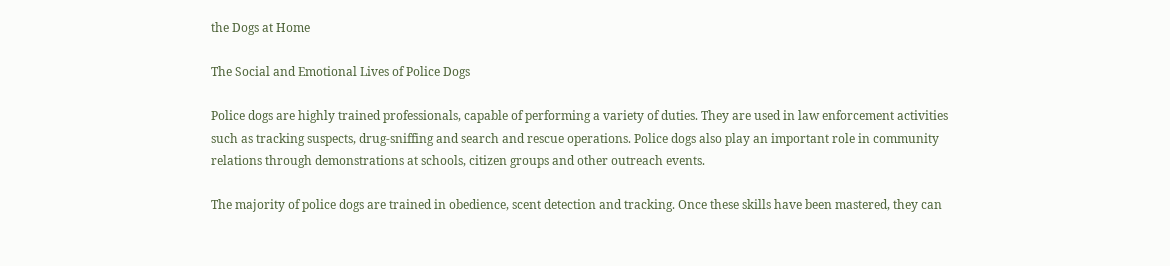the Dogs at Home

The Social and Emotional Lives of Police Dogs

Police dogs are highly trained professionals, capable of performing a variety of duties. They are used in law enforcement activities such as tracking suspects, drug-sniffing and search and rescue operations. Police dogs also play an important role in community relations through demonstrations at schools, citizen groups and other outreach events.

The majority of police dogs are trained in obedience, scent detection and tracking. Once these skills have been mastered, they can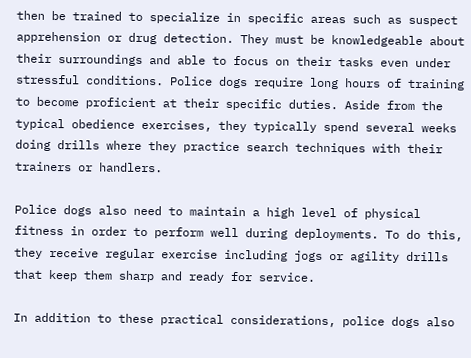then be trained to specialize in specific areas such as suspect apprehension or drug detection. They must be knowledgeable about their surroundings and able to focus on their tasks even under stressful conditions. Police dogs require long hours of training to become proficient at their specific duties. Aside from the typical obedience exercises, they typically spend several weeks doing drills where they practice search techniques with their trainers or handlers.

Police dogs also need to maintain a high level of physical fitness in order to perform well during deployments. To do this, they receive regular exercise including jogs or agility drills that keep them sharp and ready for service.

In addition to these practical considerations, police dogs also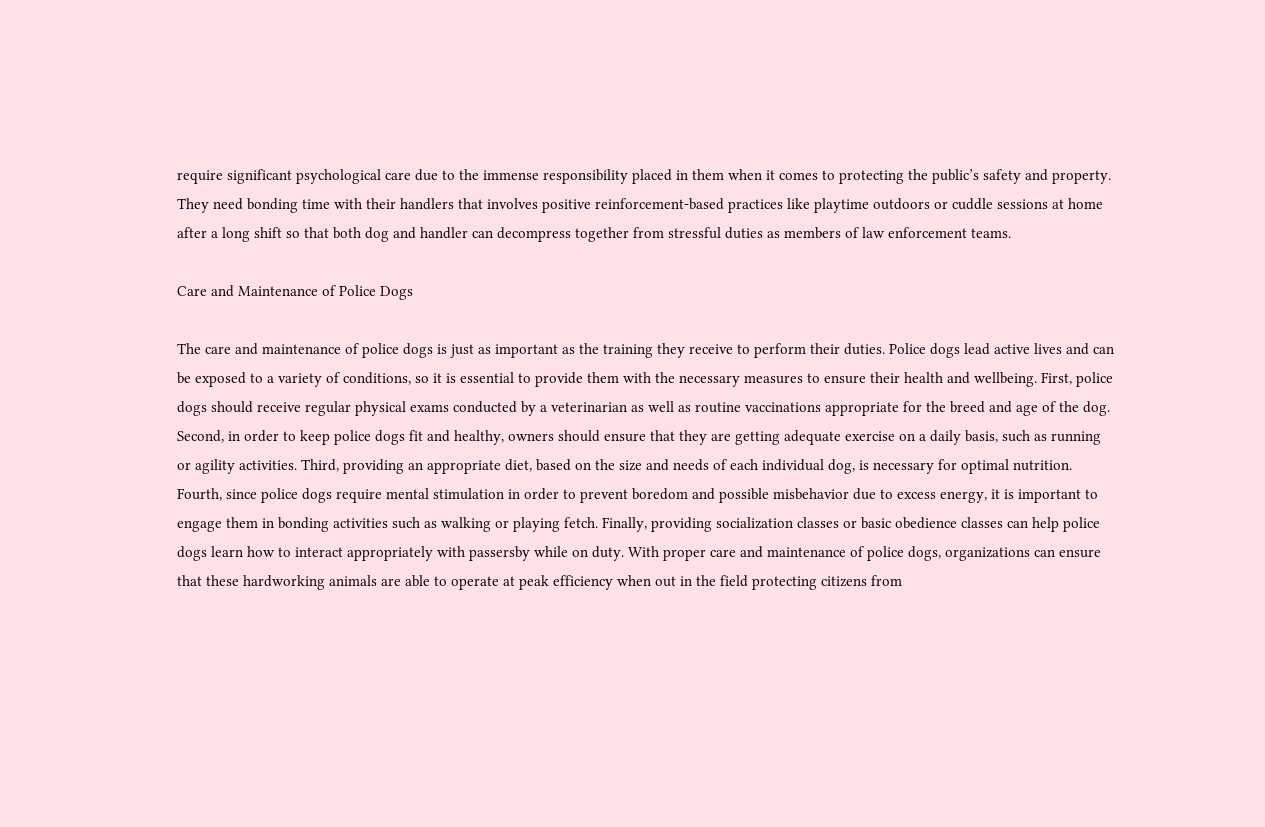require significant psychological care due to the immense responsibility placed in them when it comes to protecting the public’s safety and property. They need bonding time with their handlers that involves positive reinforcement-based practices like playtime outdoors or cuddle sessions at home after a long shift so that both dog and handler can decompress together from stressful duties as members of law enforcement teams.

Care and Maintenance of Police Dogs

The care and maintenance of police dogs is just as important as the training they receive to perform their duties. Police dogs lead active lives and can be exposed to a variety of conditions, so it is essential to provide them with the necessary measures to ensure their health and wellbeing. First, police dogs should receive regular physical exams conducted by a veterinarian as well as routine vaccinations appropriate for the breed and age of the dog. Second, in order to keep police dogs fit and healthy, owners should ensure that they are getting adequate exercise on a daily basis, such as running or agility activities. Third, providing an appropriate diet, based on the size and needs of each individual dog, is necessary for optimal nutrition. Fourth, since police dogs require mental stimulation in order to prevent boredom and possible misbehavior due to excess energy, it is important to engage them in bonding activities such as walking or playing fetch. Finally, providing socialization classes or basic obedience classes can help police dogs learn how to interact appropriately with passersby while on duty. With proper care and maintenance of police dogs, organizations can ensure that these hardworking animals are able to operate at peak efficiency when out in the field protecting citizens from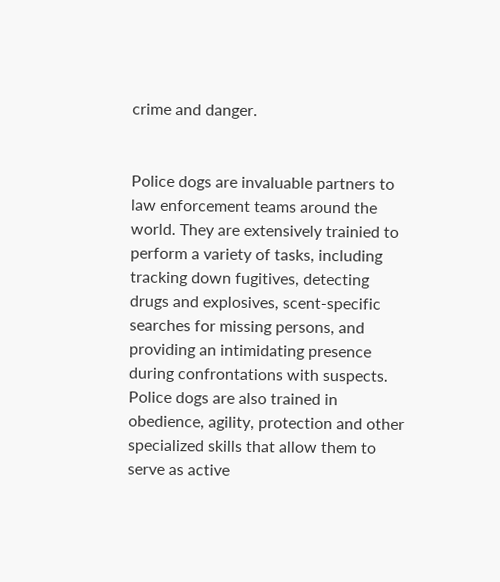crime and danger.


Police dogs are invaluable partners to law enforcement teams around the world. They are extensively trainied to perform a variety of tasks, including tracking down fugitives, detecting drugs and explosives, scent-specific searches for missing persons, and providing an intimidating presence during confrontations with suspects. Police dogs are also trained in obedience, agility, protection and other specialized skills that allow them to serve as active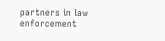partners in law enforcement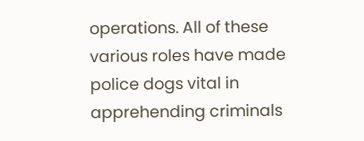operations. All of these various roles have made police dogs vital in apprehending criminals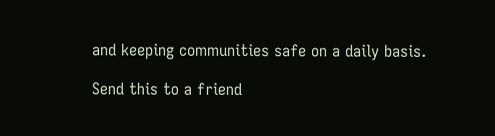and keeping communities safe on a daily basis.

Send this to a friend